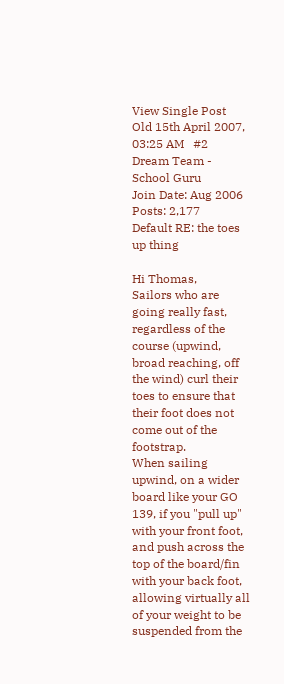View Single Post
Old 15th April 2007, 03:25 AM   #2
Dream Team - School Guru
Join Date: Aug 2006
Posts: 2,177
Default RE: the toes up thing

Hi Thomas,
Sailors who are going really fast, regardless of the course (upwind, broad reaching, off the wind) curl their toes to ensure that their foot does not come out of the footstrap.
When sailing upwind, on a wider board like your GO 139, if you "pull up" with your front foot, and push across the top of the board/fin with your back foot, allowing virtually all of your weight to be suspended from the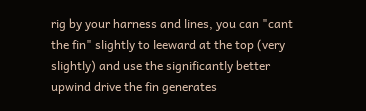rig by your harness and lines, you can "cant the fin" slightly to leeward at the top (very slightly) and use the significantly better upwind drive the fin generates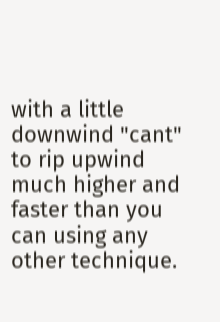with a little downwind "cant" to rip upwind much higher and faster than you can using any other technique.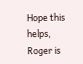Hope this helps,
Roger is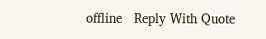offline   Reply With Quote